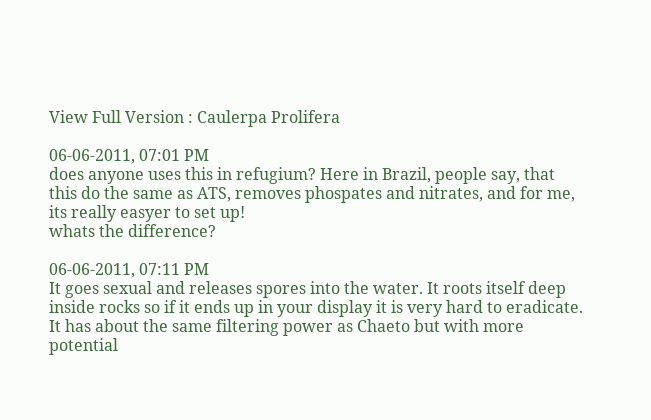View Full Version : Caulerpa Prolifera

06-06-2011, 07:01 PM
does anyone uses this in refugium? Here in Brazil, people say, that this do the same as ATS, removes phospates and nitrates, and for me, its really easyer to set up!
whats the difference?

06-06-2011, 07:11 PM
It goes sexual and releases spores into the water. It roots itself deep inside rocks so if it ends up in your display it is very hard to eradicate. It has about the same filtering power as Chaeto but with more potential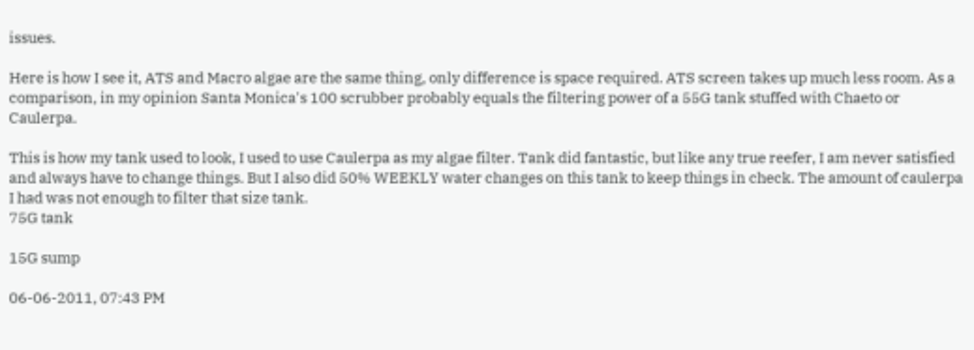issues.

Here is how I see it, ATS and Macro algae are the same thing, only difference is space required. ATS screen takes up much less room. As a comparison, in my opinion Santa Monica's 100 scrubber probably equals the filtering power of a 55G tank stuffed with Chaeto or Caulerpa.

This is how my tank used to look, I used to use Caulerpa as my algae filter. Tank did fantastic, but like any true reefer, I am never satisfied and always have to change things. But I also did 50% WEEKLY water changes on this tank to keep things in check. The amount of caulerpa I had was not enough to filter that size tank.
75G tank

15G sump

06-06-2011, 07:43 PM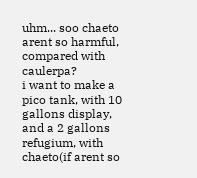uhm... soo chaeto arent so harmful, compared with caulerpa?
i want to make a pico tank, with 10 gallons display, and a 2 gallons refugium, with chaeto(if arent so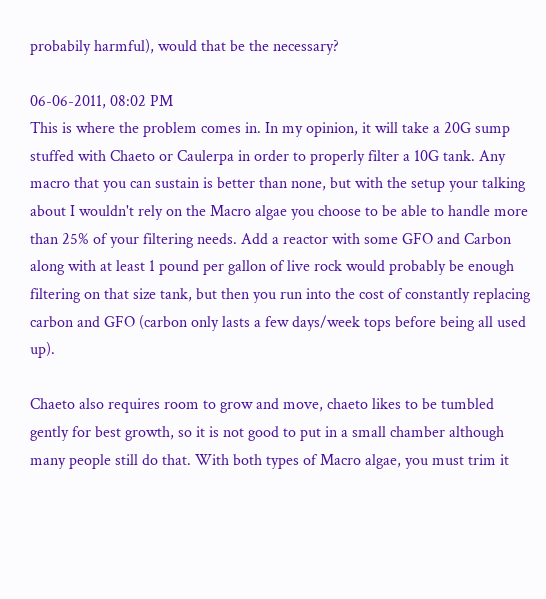probabily harmful), would that be the necessary?

06-06-2011, 08:02 PM
This is where the problem comes in. In my opinion, it will take a 20G sump stuffed with Chaeto or Caulerpa in order to properly filter a 10G tank. Any macro that you can sustain is better than none, but with the setup your talking about I wouldn't rely on the Macro algae you choose to be able to handle more than 25% of your filtering needs. Add a reactor with some GFO and Carbon along with at least 1 pound per gallon of live rock would probably be enough filtering on that size tank, but then you run into the cost of constantly replacing carbon and GFO (carbon only lasts a few days/week tops before being all used up).

Chaeto also requires room to grow and move, chaeto likes to be tumbled gently for best growth, so it is not good to put in a small chamber although many people still do that. With both types of Macro algae, you must trim it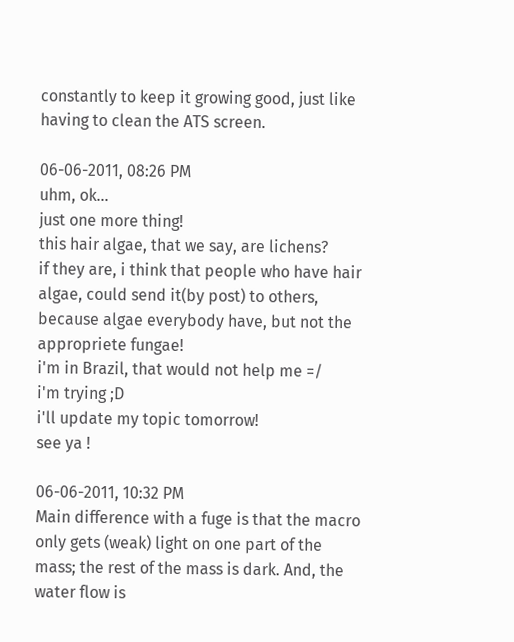constantly to keep it growing good, just like having to clean the ATS screen.

06-06-2011, 08:26 PM
uhm, ok...
just one more thing!
this hair algae, that we say, are lichens?
if they are, i think that people who have hair algae, could send it(by post) to others, because algae everybody have, but not the appropriete fungae!
i'm in Brazil, that would not help me =/
i'm trying ;D
i'll update my topic tomorrow!
see ya !

06-06-2011, 10:32 PM
Main difference with a fuge is that the macro only gets (weak) light on one part of the mass; the rest of the mass is dark. And, the water flow is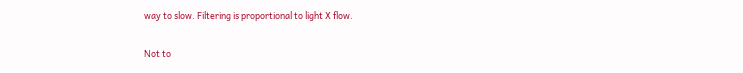way to slow. Filtering is proportional to light X flow.

Not to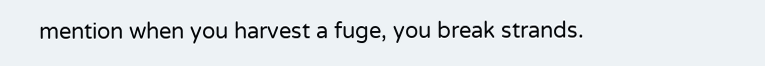mention when you harvest a fuge, you break strands.